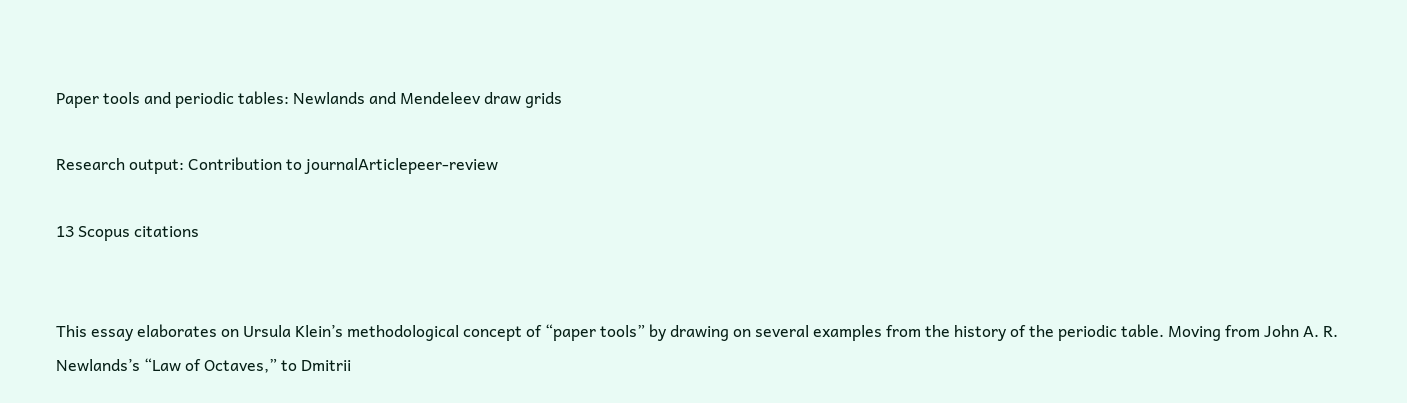Paper tools and periodic tables: Newlands and Mendeleev draw grids

Research output: Contribution to journalArticlepeer-review

13 Scopus citations


This essay elaborates on Ursula Klein’s methodological concept of “paper tools” by drawing on several examples from the history of the periodic table. Moving from John A. R. Newlands’s “Law of Octaves,” to Dmitrii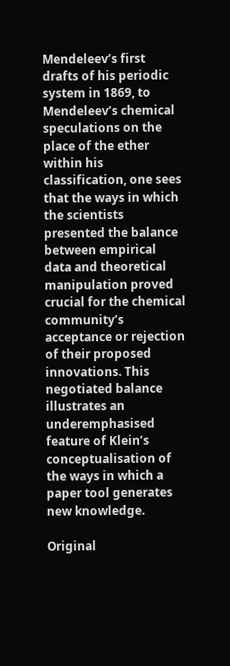Mendeleev’s first drafts of his periodic system in 1869, to Mendeleev’s chemical speculations on the place of the ether within his classification, one sees that the ways in which the scientists presented the balance between empirical data and theoretical manipulation proved crucial for the chemical community’s acceptance or rejection of their proposed innovations. This negotiated balance illustrates an underemphasised feature of Klein’s conceptualisation of the ways in which a paper tool generates new knowledge.

Original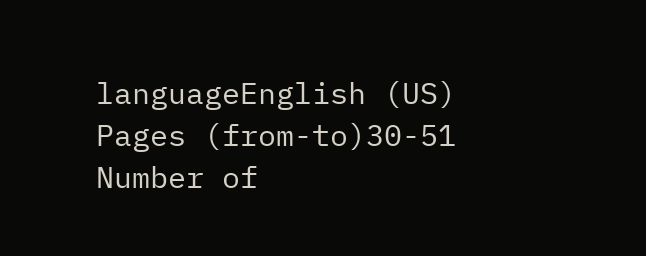languageEnglish (US)
Pages (from-to)30-51
Number of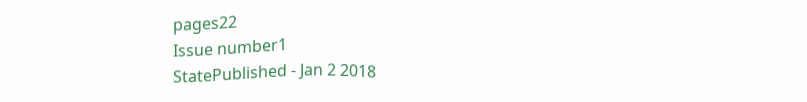pages22
Issue number1
StatePublished - Jan 2 2018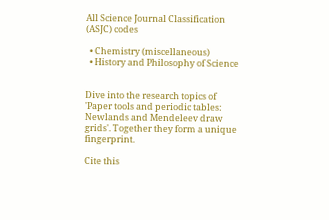All Science Journal Classification (ASJC) codes

  • Chemistry (miscellaneous)
  • History and Philosophy of Science


Dive into the research topics of 'Paper tools and periodic tables: Newlands and Mendeleev draw grids'. Together they form a unique fingerprint.

Cite this